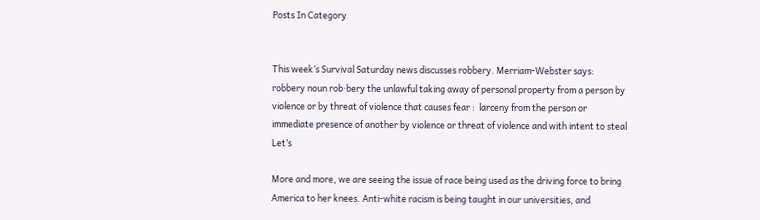Posts In Category


This week’s Survival Saturday news discusses robbery. Merriam-Webster says: robbery noun rob·bery the unlawful taking away of personal property from a person by violence or by threat of violence that causes fear :  larceny from the person or immediate presence of another by violence or threat of violence and with intent to steal Let’s

More and more, we are seeing the issue of race being used as the driving force to bring America to her knees. Anti-white racism is being taught in our universities, and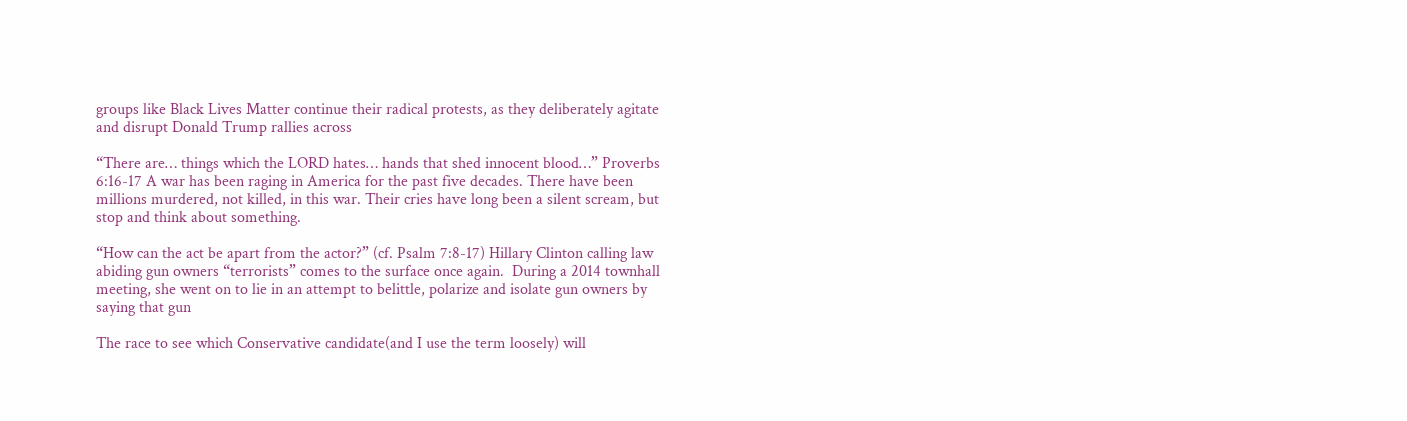groups like Black Lives Matter continue their radical protests, as they deliberately agitate and disrupt Donald Trump rallies across

“There are… things which the LORD hates… hands that shed innocent blood…” Proverbs 6:16-17 A war has been raging in America for the past five decades. There have been millions murdered, not killed, in this war. Their cries have long been a silent scream, but stop and think about something.

“How can the act be apart from the actor?” (cf. Psalm 7:8-17) Hillary Clinton calling law abiding gun owners “terrorists” comes to the surface once again.  During a 2014 townhall meeting, she went on to lie in an attempt to belittle, polarize and isolate gun owners by saying that gun

The race to see which Conservative candidate(and I use the term loosely) will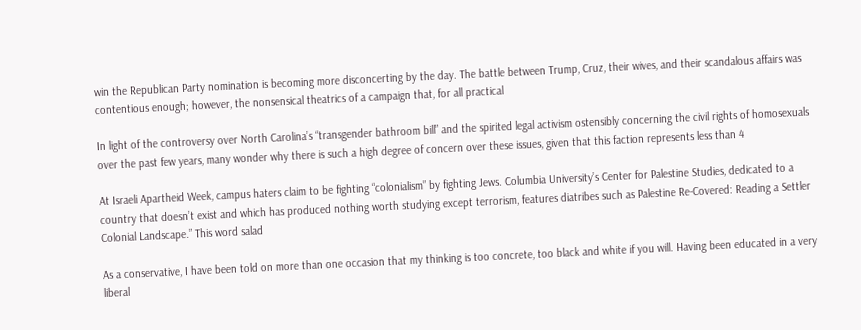win the Republican Party nomination is becoming more disconcerting by the day. The battle between Trump, Cruz, their wives, and their scandalous affairs was contentious enough; however, the nonsensical theatrics of a campaign that, for all practical

In light of the controversy over North Carolina’s “transgender bathroom bill” and the spirited legal activism ostensibly concerning the civil rights of homosexuals over the past few years, many wonder why there is such a high degree of concern over these issues, given that this faction represents less than 4

At Israeli Apartheid Week, campus haters claim to be fighting “colonialism” by fighting Jews. Columbia University’s Center for Palestine Studies, dedicated to a country that doesn’t exist and which has produced nothing worth studying except terrorism, features diatribes such as Palestine Re-Covered: Reading a Settler Colonial Landscape.” This word salad

As a conservative, I have been told on more than one occasion that my thinking is too concrete, too black and white if you will. Having been educated in a very liberal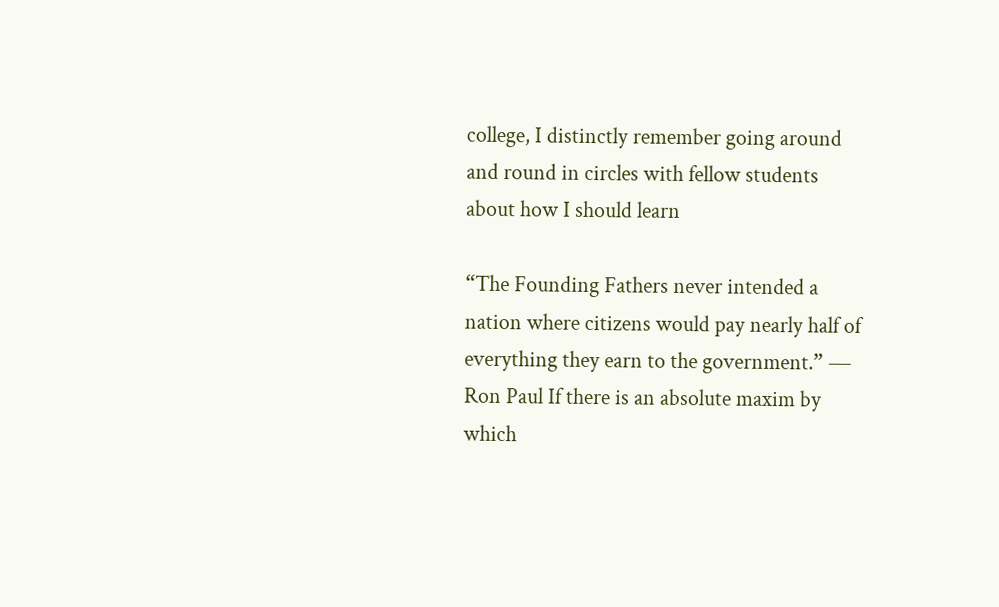college, I distinctly remember going around and round in circles with fellow students about how I should learn

“The Founding Fathers never intended a nation where citizens would pay nearly half of everything they earn to the government.” ― Ron Paul If there is an absolute maxim by which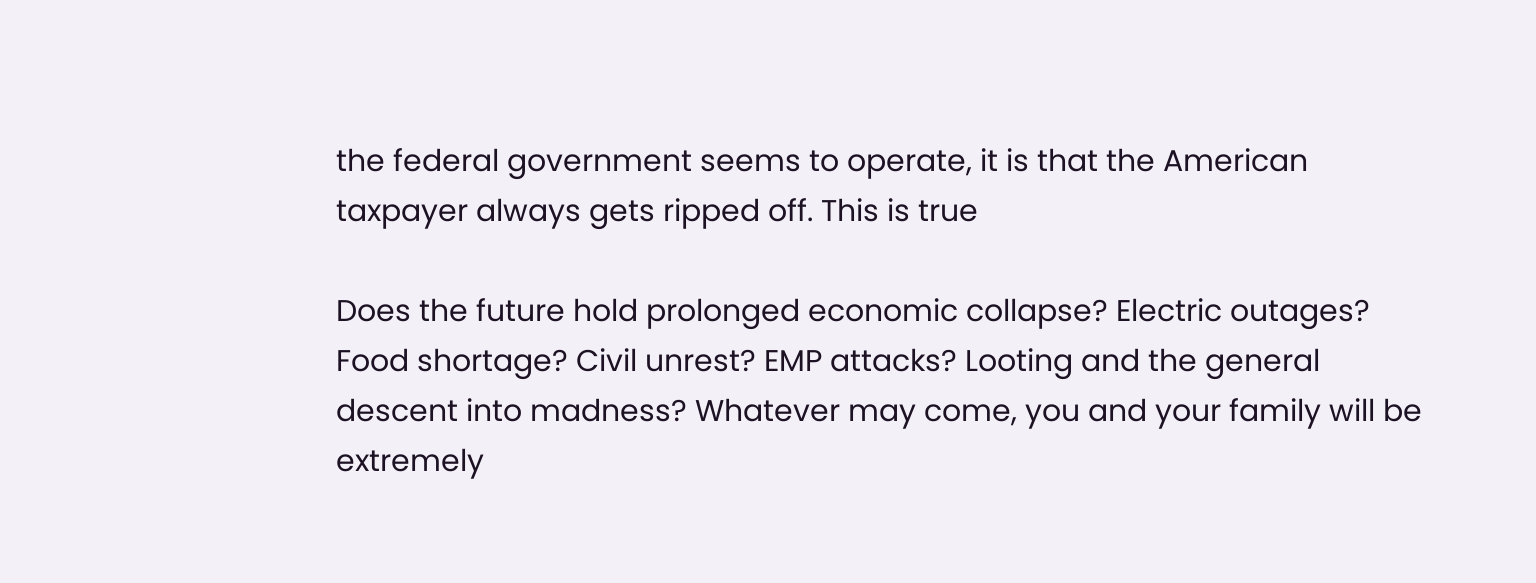the federal government seems to operate, it is that the American taxpayer always gets ripped off. This is true

Does the future hold prolonged economic collapse? Electric outages? Food shortage? Civil unrest? EMP attacks? Looting and the general descent into madness? Whatever may come, you and your family will be extremely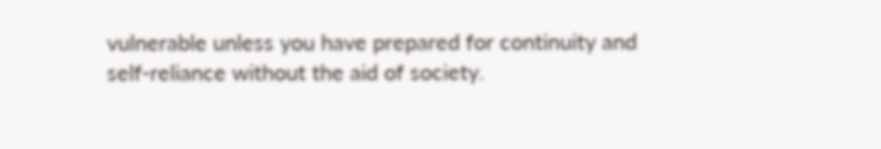vulnerable unless you have prepared for continuity and self-reliance without the aid of society.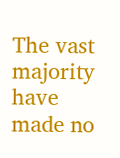The vast majority have made no